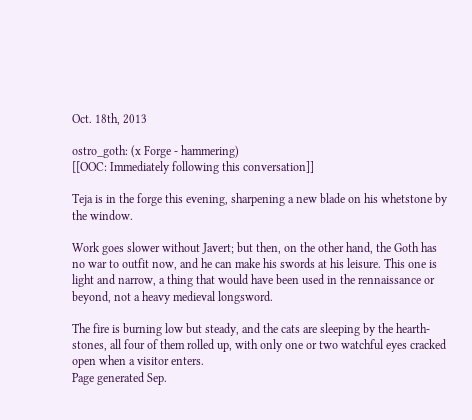Oct. 18th, 2013

ostro_goth: (x Forge - hammering)
[[OOC: Immediately following this conversation]]

Teja is in the forge this evening, sharpening a new blade on his whetstone by the window.

Work goes slower without Javert; but then, on the other hand, the Goth has no war to outfit now, and he can make his swords at his leisure. This one is light and narrow, a thing that would have been used in the rennaissance or beyond, not a heavy medieval longsword.

The fire is burning low but steady, and the cats are sleeping by the hearth-stones, all four of them rolled up, with only one or two watchful eyes cracked open when a visitor enters.
Page generated Sep.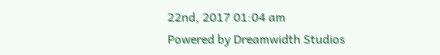22nd, 2017 01:04 am
Powered by Dreamwidth Studios